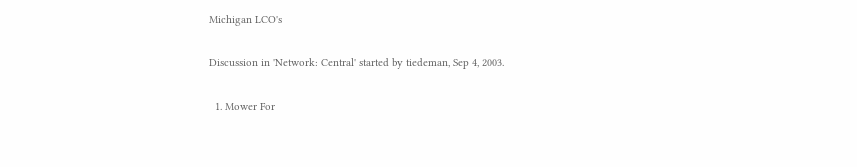Michigan LCO's

Discussion in 'Network: Central' started by tiedeman, Sep 4, 2003.

  1. Mower For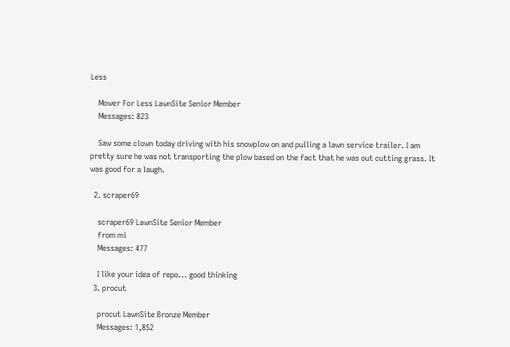Less

    Mower For Less LawnSite Senior Member
    Messages: 823

    Saw some clown today driving with his snowplow on and pulling a lawn service trailer. I am pretty sure he was not transporting the plow based on the fact that he was out cutting grass. It was good for a laugh.

  2. scraper69

    scraper69 LawnSite Senior Member
    from mi
    Messages: 477

    I like your idea of repo... good thinking
  3. procut

    procut LawnSite Bronze Member
    Messages: 1,852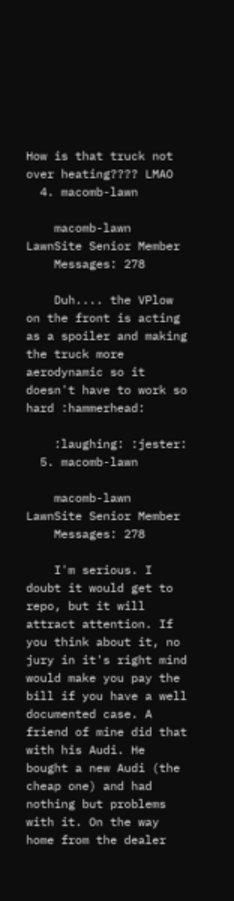How is that truck not over heating???? LMAO
  4. macomb-lawn

    macomb-lawn LawnSite Senior Member
    Messages: 278

    Duh.... the VPlow on the front is acting as a spoiler and making the truck more aerodynamic so it doesn't have to work so hard :hammerhead:

    :laughing: :jester:
  5. macomb-lawn

    macomb-lawn LawnSite Senior Member
    Messages: 278

    I'm serious. I doubt it would get to repo, but it will attract attention. If you think about it, no jury in it's right mind would make you pay the bill if you have a well documented case. A friend of mine did that with his Audi. He bought a new Audi (the cheap one) and had nothing but problems with it. On the way home from the dealer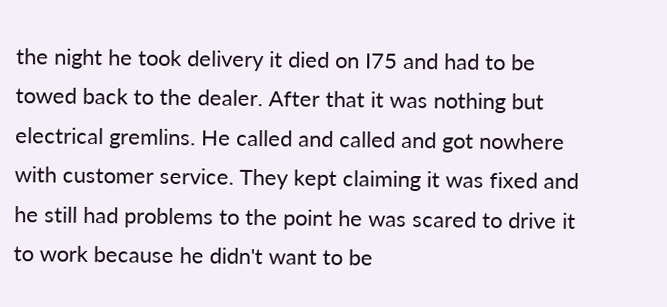the night he took delivery it died on I75 and had to be towed back to the dealer. After that it was nothing but electrical gremlins. He called and called and got nowhere with customer service. They kept claiming it was fixed and he still had problems to the point he was scared to drive it to work because he didn't want to be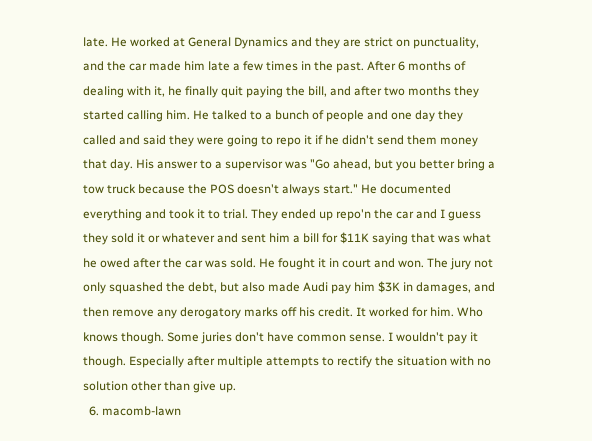late. He worked at General Dynamics and they are strict on punctuality, and the car made him late a few times in the past. After 6 months of dealing with it, he finally quit paying the bill, and after two months they started calling him. He talked to a bunch of people and one day they called and said they were going to repo it if he didn't send them money that day. His answer to a supervisor was "Go ahead, but you better bring a tow truck because the POS doesn't always start." He documented everything and took it to trial. They ended up repo'n the car and I guess they sold it or whatever and sent him a bill for $11K saying that was what he owed after the car was sold. He fought it in court and won. The jury not only squashed the debt, but also made Audi pay him $3K in damages, and then remove any derogatory marks off his credit. It worked for him. Who knows though. Some juries don't have common sense. I wouldn't pay it though. Especially after multiple attempts to rectify the situation with no solution other than give up.
  6. macomb-lawn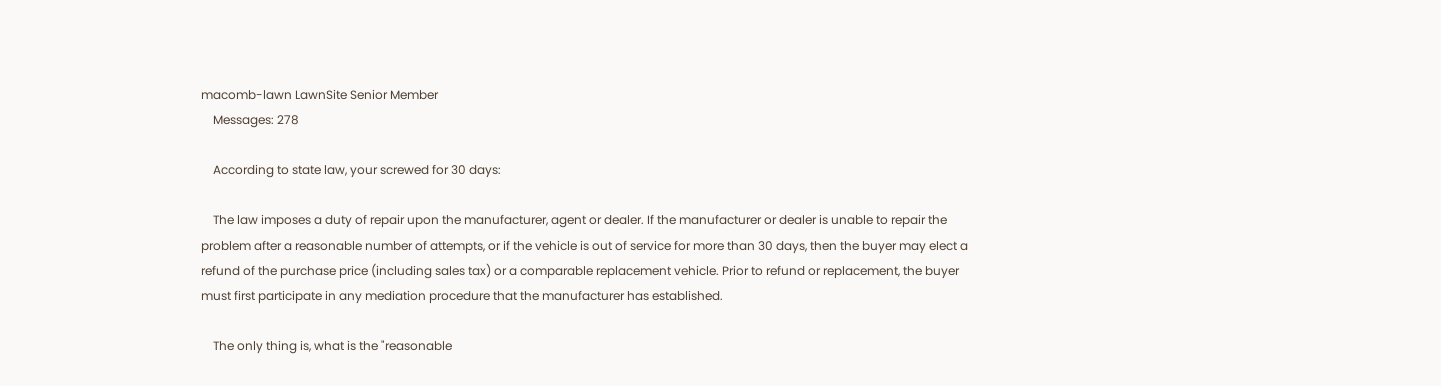macomb-lawn LawnSite Senior Member
    Messages: 278

    According to state law, your screwed for 30 days:

    The law imposes a duty of repair upon the manufacturer, agent or dealer. If the manufacturer or dealer is unable to repair the problem after a reasonable number of attempts, or if the vehicle is out of service for more than 30 days, then the buyer may elect a refund of the purchase price (including sales tax) or a comparable replacement vehicle. Prior to refund or replacement, the buyer must first participate in any mediation procedure that the manufacturer has established.

    The only thing is, what is the "reasonable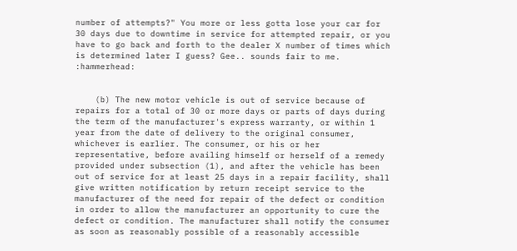number of attempts?" You more or less gotta lose your car for 30 days due to downtime in service for attempted repair, or you have to go back and forth to the dealer X number of times which is determined later I guess? Gee.. sounds fair to me. :hammerhead:


    (b) The new motor vehicle is out of service because of repairs for a total of 30 or more days or parts of days during the term of the manufacturer's express warranty, or within 1 year from the date of delivery to the original consumer, whichever is earlier. The consumer, or his or her representative, before availing himself or herself of a remedy provided under subsection (1), and after the vehicle has been out of service for at least 25 days in a repair facility, shall give written notification by return receipt service to the manufacturer of the need for repair of the defect or condition in order to allow the manufacturer an opportunity to cure the defect or condition. The manufacturer shall notify the consumer as soon as reasonably possible of a reasonably accessible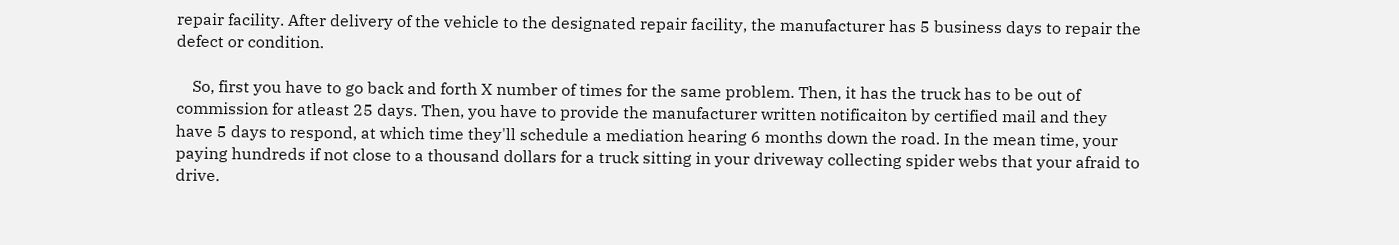repair facility. After delivery of the vehicle to the designated repair facility, the manufacturer has 5 business days to repair the defect or condition.

    So, first you have to go back and forth X number of times for the same problem. Then, it has the truck has to be out of commission for atleast 25 days. Then, you have to provide the manufacturer written notificaiton by certified mail and they have 5 days to respond, at which time they'll schedule a mediation hearing 6 months down the road. In the mean time, your paying hundreds if not close to a thousand dollars for a truck sitting in your driveway collecting spider webs that your afraid to drive.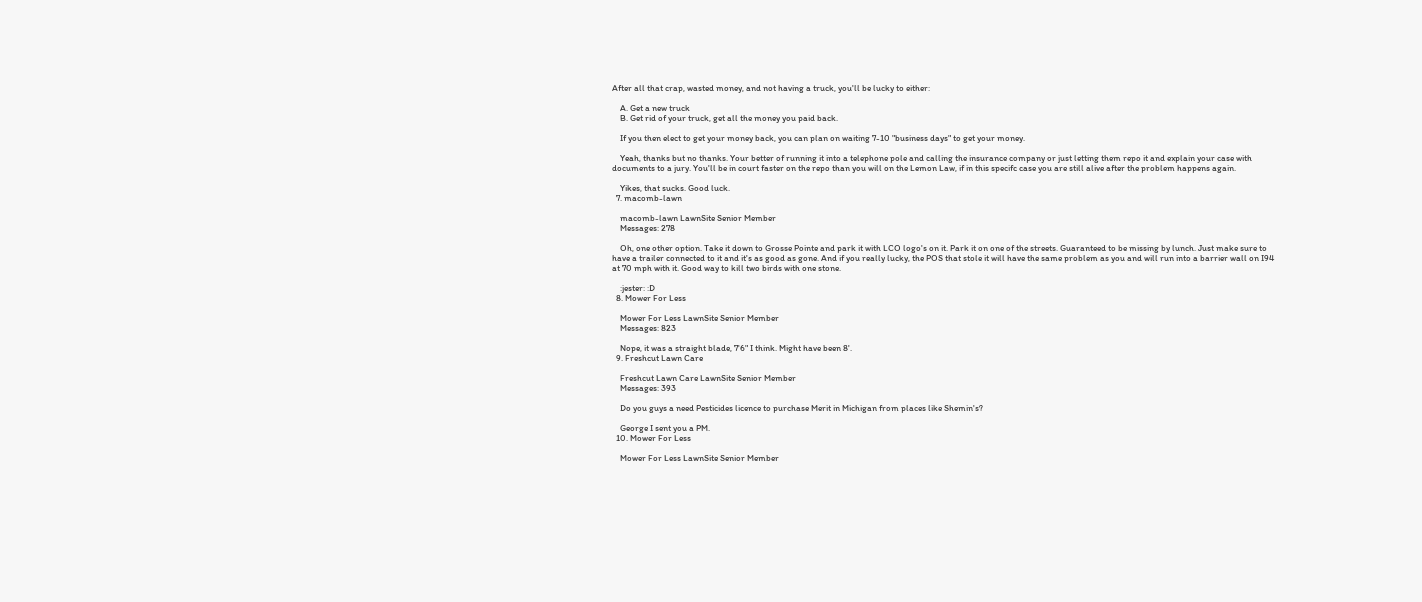After all that crap, wasted money, and not having a truck, you'll be lucky to either:

    A. Get a new truck
    B. Get rid of your truck, get all the money you paid back.

    If you then elect to get your money back, you can plan on waiting 7-10 "business days" to get your money.

    Yeah, thanks but no thanks. Your better of running it into a telephone pole and calling the insurance company or just letting them repo it and explain your case with documents to a jury. You'll be in court faster on the repo than you will on the Lemon Law, if in this specifc case you are still alive after the problem happens again.

    Yikes, that sucks. Good luck.
  7. macomb-lawn

    macomb-lawn LawnSite Senior Member
    Messages: 278

    Oh, one other option. Take it down to Grosse Pointe and park it with LCO logo's on it. Park it on one of the streets. Guaranteed to be missing by lunch. Just make sure to have a trailer connected to it and it's as good as gone. And if you really lucky, the POS that stole it will have the same problem as you and will run into a barrier wall on I94 at 70 mph with it. Good way to kill two birds with one stone.

    :jester: :D
  8. Mower For Less

    Mower For Less LawnSite Senior Member
    Messages: 823

    Nope, it was a straight blade, 7'6" I think. Might have been 8'.
  9. Freshcut Lawn Care

    Freshcut Lawn Care LawnSite Senior Member
    Messages: 393

    Do you guys a need Pesticides licence to purchase Merit in Michigan from places like Shemin's?

    George I sent you a PM.
  10. Mower For Less

    Mower For Less LawnSite Senior Member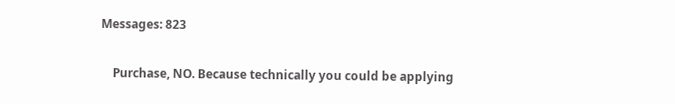Messages: 823

    Purchase, NO. Because technically you could be applying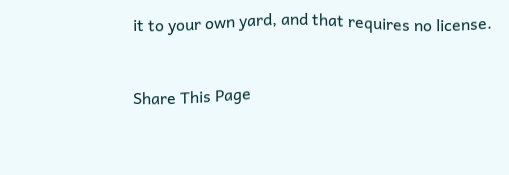it to your own yard, and that requires no license.


Share This Page